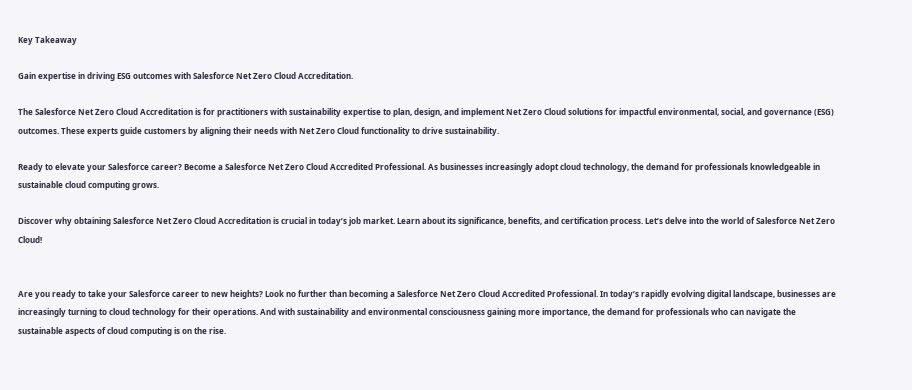Key Takeaway

Gain expertise in driving ESG outcomes with Salesforce Net Zero Cloud Accreditation.

The Salesforce Net Zero Cloud Accreditation is for practitioners with sustainability expertise to plan, design, and implement Net Zero Cloud solutions for impactful environmental, social, and governance (ESG) outcomes. These experts guide customers by aligning their needs with Net Zero Cloud functionality to drive sustainability.

Ready to elevate your Salesforce career? Become a Salesforce Net Zero Cloud Accredited Professional. As businesses increasingly adopt cloud technology, the demand for professionals knowledgeable in sustainable cloud computing grows.

Discover why obtaining Salesforce Net Zero Cloud Accreditation is crucial in today’s job market. Learn about its significance, benefits, and certification process. Let’s delve into the world of Salesforce Net Zero Cloud!


Are you ready to take your Salesforce career to new heights? Look no further than becoming a Salesforce Net Zero Cloud Accredited Professional. In today’s rapidly evolving digital landscape, businesses are increasingly turning to cloud technology for their operations. And with sustainability and environmental consciousness gaining more importance, the demand for professionals who can navigate the sustainable aspects of cloud computing is on the rise.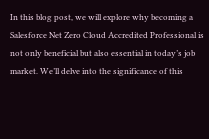In this blog post, we will explore why becoming a Salesforce Net Zero Cloud Accredited Professional is not only beneficial but also essential in today’s job market. We’ll delve into the significance of this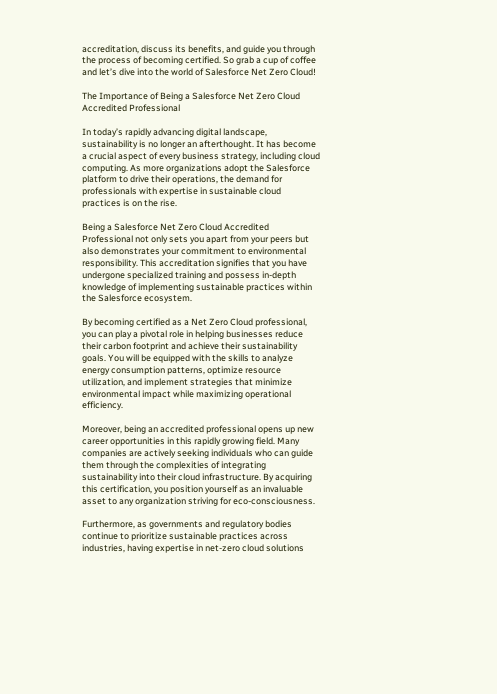accreditation, discuss its benefits, and guide you through the process of becoming certified. So grab a cup of coffee and let’s dive into the world of Salesforce Net Zero Cloud!

The Importance of Being a Salesforce Net Zero Cloud Accredited Professional

In today’s rapidly advancing digital landscape, sustainability is no longer an afterthought. It has become a crucial aspect of every business strategy, including cloud computing. As more organizations adopt the Salesforce platform to drive their operations, the demand for professionals with expertise in sustainable cloud practices is on the rise.

Being a Salesforce Net Zero Cloud Accredited Professional not only sets you apart from your peers but also demonstrates your commitment to environmental responsibility. This accreditation signifies that you have undergone specialized training and possess in-depth knowledge of implementing sustainable practices within the Salesforce ecosystem.

By becoming certified as a Net Zero Cloud professional, you can play a pivotal role in helping businesses reduce their carbon footprint and achieve their sustainability goals. You will be equipped with the skills to analyze energy consumption patterns, optimize resource utilization, and implement strategies that minimize environmental impact while maximizing operational efficiency.

Moreover, being an accredited professional opens up new career opportunities in this rapidly growing field. Many companies are actively seeking individuals who can guide them through the complexities of integrating sustainability into their cloud infrastructure. By acquiring this certification, you position yourself as an invaluable asset to any organization striving for eco-consciousness.

Furthermore, as governments and regulatory bodies continue to prioritize sustainable practices across industries, having expertise in net-zero cloud solutions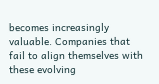becomes increasingly valuable. Companies that fail to align themselves with these evolving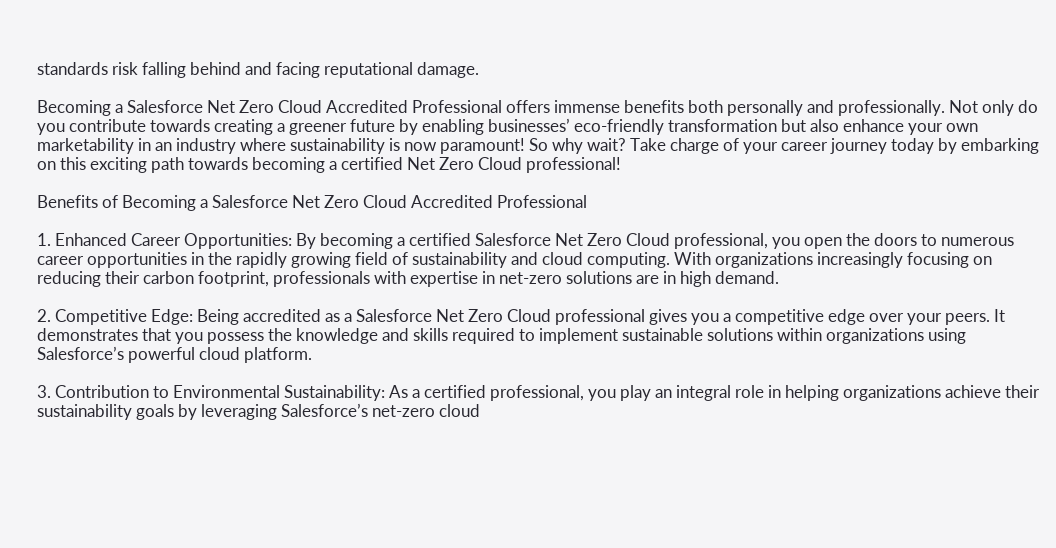standards risk falling behind and facing reputational damage.

Becoming a Salesforce Net Zero Cloud Accredited Professional offers immense benefits both personally and professionally. Not only do you contribute towards creating a greener future by enabling businesses’ eco-friendly transformation but also enhance your own marketability in an industry where sustainability is now paramount! So why wait? Take charge of your career journey today by embarking on this exciting path towards becoming a certified Net Zero Cloud professional!

Benefits of Becoming a Salesforce Net Zero Cloud Accredited Professional

1. Enhanced Career Opportunities: By becoming a certified Salesforce Net Zero Cloud professional, you open the doors to numerous career opportunities in the rapidly growing field of sustainability and cloud computing. With organizations increasingly focusing on reducing their carbon footprint, professionals with expertise in net-zero solutions are in high demand.

2. Competitive Edge: Being accredited as a Salesforce Net Zero Cloud professional gives you a competitive edge over your peers. It demonstrates that you possess the knowledge and skills required to implement sustainable solutions within organizations using Salesforce’s powerful cloud platform.

3. Contribution to Environmental Sustainability: As a certified professional, you play an integral role in helping organizations achieve their sustainability goals by leveraging Salesforce’s net-zero cloud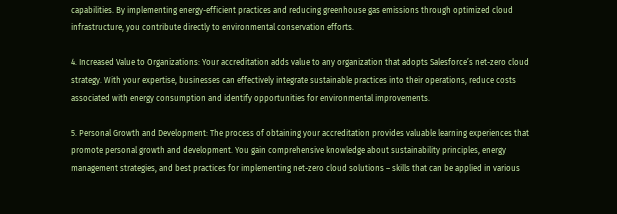capabilities. By implementing energy-efficient practices and reducing greenhouse gas emissions through optimized cloud infrastructure, you contribute directly to environmental conservation efforts.

4. Increased Value to Organizations: Your accreditation adds value to any organization that adopts Salesforce’s net-zero cloud strategy. With your expertise, businesses can effectively integrate sustainable practices into their operations, reduce costs associated with energy consumption and identify opportunities for environmental improvements.

5. Personal Growth and Development: The process of obtaining your accreditation provides valuable learning experiences that promote personal growth and development. You gain comprehensive knowledge about sustainability principles, energy management strategies, and best practices for implementing net-zero cloud solutions – skills that can be applied in various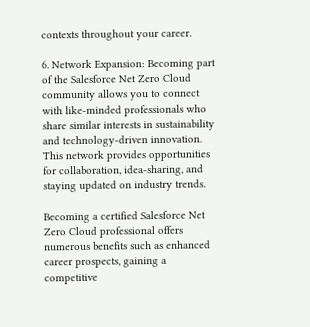contexts throughout your career.

6. Network Expansion: Becoming part of the Salesforce Net Zero Cloud community allows you to connect with like-minded professionals who share similar interests in sustainability and technology-driven innovation. This network provides opportunities for collaboration, idea-sharing, and staying updated on industry trends.

Becoming a certified Salesforce Net Zero Cloud professional offers numerous benefits such as enhanced career prospects, gaining a competitive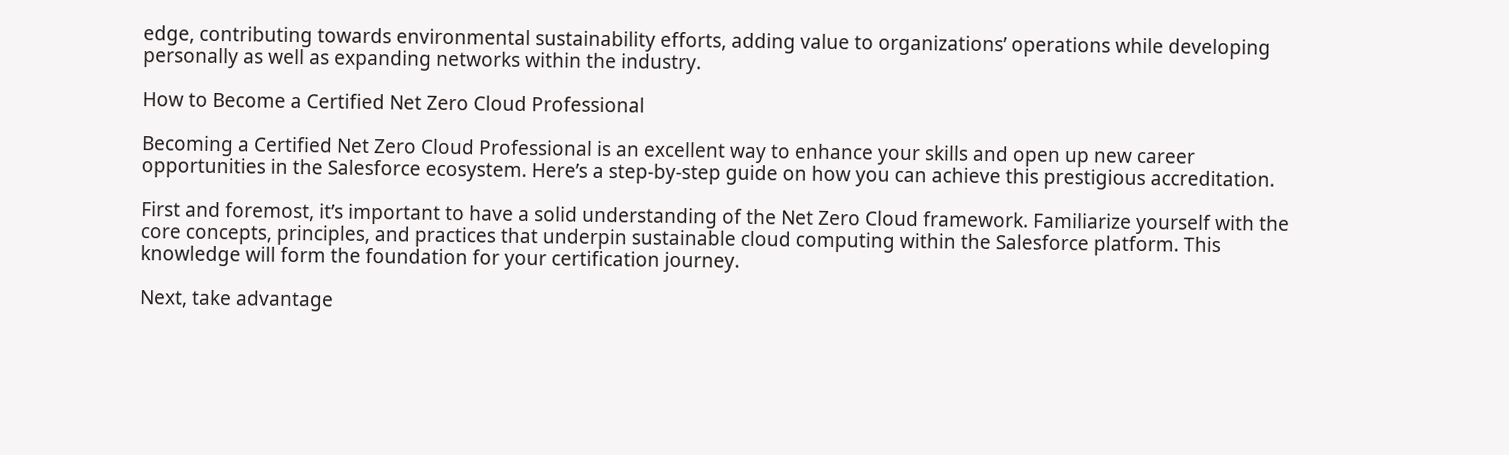edge, contributing towards environmental sustainability efforts, adding value to organizations’ operations while developing personally as well as expanding networks within the industry.

How to Become a Certified Net Zero Cloud Professional

Becoming a Certified Net Zero Cloud Professional is an excellent way to enhance your skills and open up new career opportunities in the Salesforce ecosystem. Here’s a step-by-step guide on how you can achieve this prestigious accreditation.

First and foremost, it’s important to have a solid understanding of the Net Zero Cloud framework. Familiarize yourself with the core concepts, principles, and practices that underpin sustainable cloud computing within the Salesforce platform. This knowledge will form the foundation for your certification journey.

Next, take advantage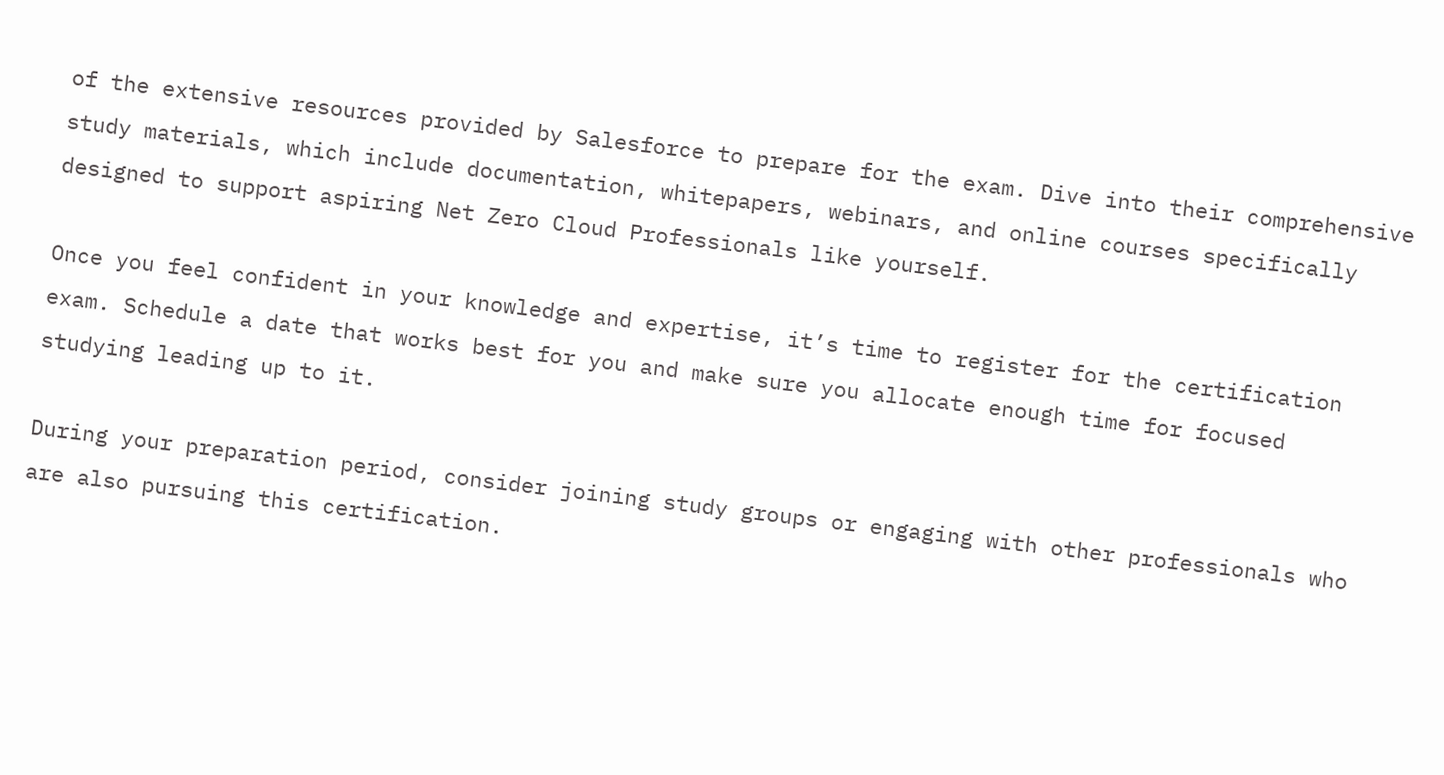of the extensive resources provided by Salesforce to prepare for the exam. Dive into their comprehensive study materials, which include documentation, whitepapers, webinars, and online courses specifically designed to support aspiring Net Zero Cloud Professionals like yourself.

Once you feel confident in your knowledge and expertise, it’s time to register for the certification exam. Schedule a date that works best for you and make sure you allocate enough time for focused studying leading up to it.

During your preparation period, consider joining study groups or engaging with other professionals who are also pursuing this certification.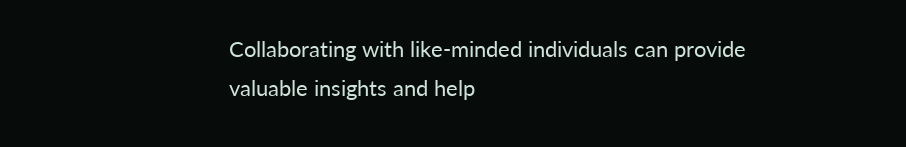Collaborating with like-minded individuals can provide valuable insights and help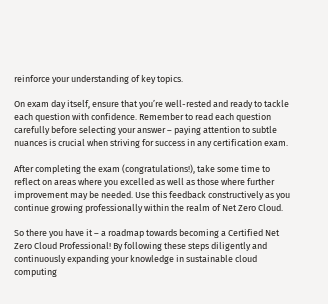reinforce your understanding of key topics.

On exam day itself, ensure that you’re well-rested and ready to tackle each question with confidence. Remember to read each question carefully before selecting your answer – paying attention to subtle nuances is crucial when striving for success in any certification exam.

After completing the exam (congratulations!), take some time to reflect on areas where you excelled as well as those where further improvement may be needed. Use this feedback constructively as you continue growing professionally within the realm of Net Zero Cloud.

So there you have it – a roadmap towards becoming a Certified Net Zero Cloud Professional! By following these steps diligently and continuously expanding your knowledge in sustainable cloud computing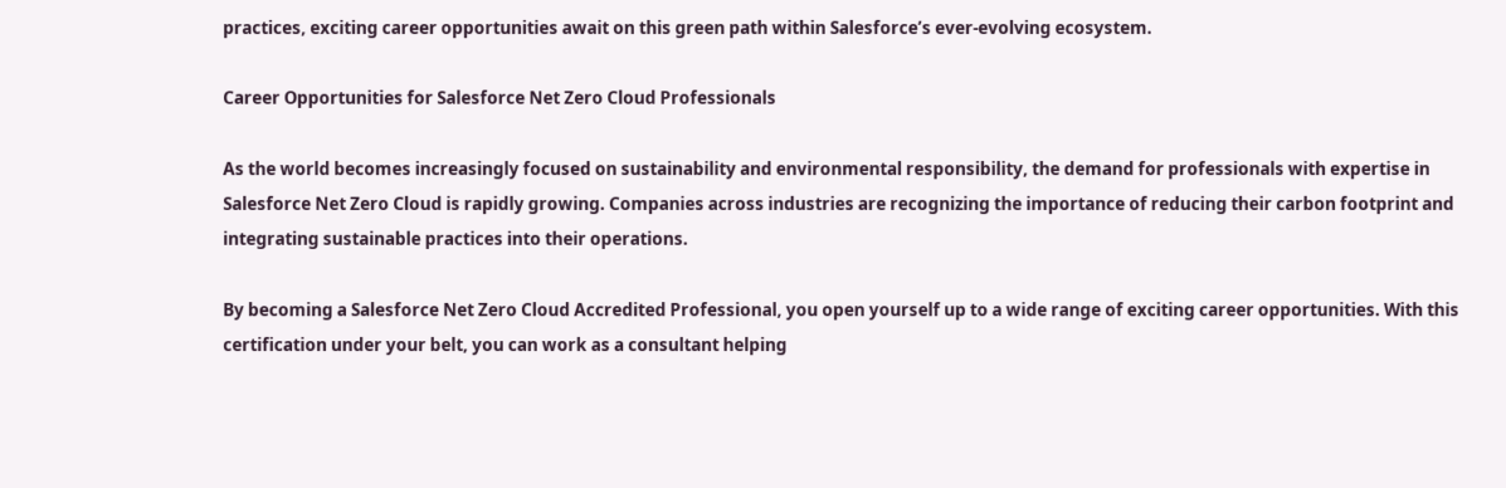practices, exciting career opportunities await on this green path within Salesforce’s ever-evolving ecosystem.

Career Opportunities for Salesforce Net Zero Cloud Professionals

As the world becomes increasingly focused on sustainability and environmental responsibility, the demand for professionals with expertise in Salesforce Net Zero Cloud is rapidly growing. Companies across industries are recognizing the importance of reducing their carbon footprint and integrating sustainable practices into their operations.

By becoming a Salesforce Net Zero Cloud Accredited Professional, you open yourself up to a wide range of exciting career opportunities. With this certification under your belt, you can work as a consultant helping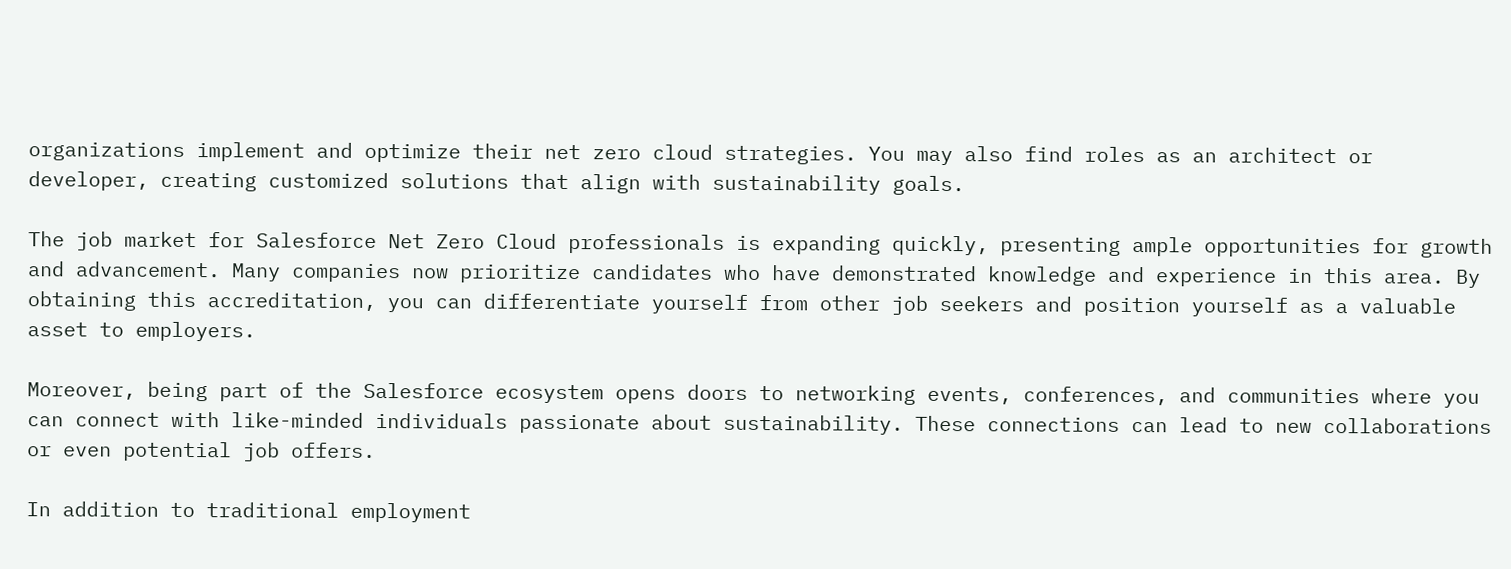organizations implement and optimize their net zero cloud strategies. You may also find roles as an architect or developer, creating customized solutions that align with sustainability goals.

The job market for Salesforce Net Zero Cloud professionals is expanding quickly, presenting ample opportunities for growth and advancement. Many companies now prioritize candidates who have demonstrated knowledge and experience in this area. By obtaining this accreditation, you can differentiate yourself from other job seekers and position yourself as a valuable asset to employers.

Moreover, being part of the Salesforce ecosystem opens doors to networking events, conferences, and communities where you can connect with like-minded individuals passionate about sustainability. These connections can lead to new collaborations or even potential job offers.

In addition to traditional employment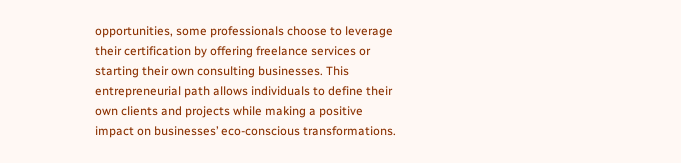opportunities, some professionals choose to leverage their certification by offering freelance services or starting their own consulting businesses. This entrepreneurial path allows individuals to define their own clients and projects while making a positive impact on businesses’ eco-conscious transformations.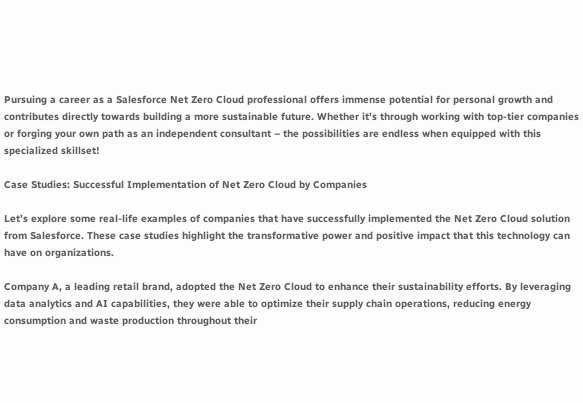Pursuing a career as a Salesforce Net Zero Cloud professional offers immense potential for personal growth and contributes directly towards building a more sustainable future. Whether it’s through working with top-tier companies or forging your own path as an independent consultant – the possibilities are endless when equipped with this specialized skillset!

Case Studies: Successful Implementation of Net Zero Cloud by Companies

Let’s explore some real-life examples of companies that have successfully implemented the Net Zero Cloud solution from Salesforce. These case studies highlight the transformative power and positive impact that this technology can have on organizations.

Company A, a leading retail brand, adopted the Net Zero Cloud to enhance their sustainability efforts. By leveraging data analytics and AI capabilities, they were able to optimize their supply chain operations, reducing energy consumption and waste production throughout their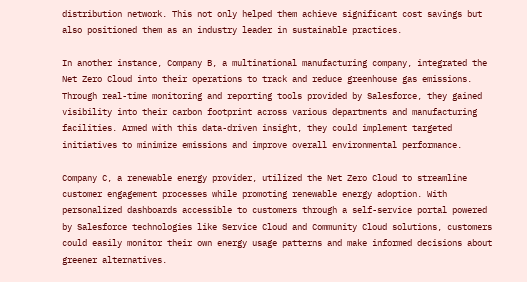distribution network. This not only helped them achieve significant cost savings but also positioned them as an industry leader in sustainable practices.

In another instance, Company B, a multinational manufacturing company, integrated the Net Zero Cloud into their operations to track and reduce greenhouse gas emissions. Through real-time monitoring and reporting tools provided by Salesforce, they gained visibility into their carbon footprint across various departments and manufacturing facilities. Armed with this data-driven insight, they could implement targeted initiatives to minimize emissions and improve overall environmental performance.

Company C, a renewable energy provider, utilized the Net Zero Cloud to streamline customer engagement processes while promoting renewable energy adoption. With personalized dashboards accessible to customers through a self-service portal powered by Salesforce technologies like Service Cloud and Community Cloud solutions, customers could easily monitor their own energy usage patterns and make informed decisions about greener alternatives.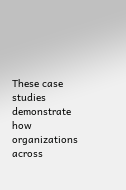These case studies demonstrate how organizations across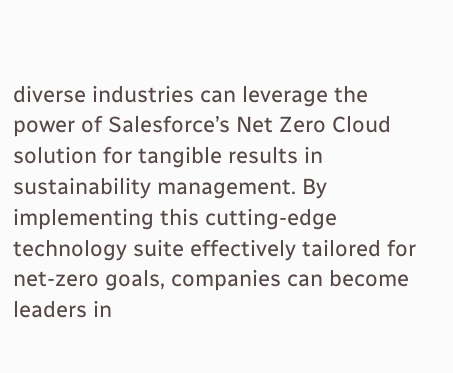diverse industries can leverage the power of Salesforce’s Net Zero Cloud solution for tangible results in sustainability management. By implementing this cutting-edge technology suite effectively tailored for net-zero goals, companies can become leaders in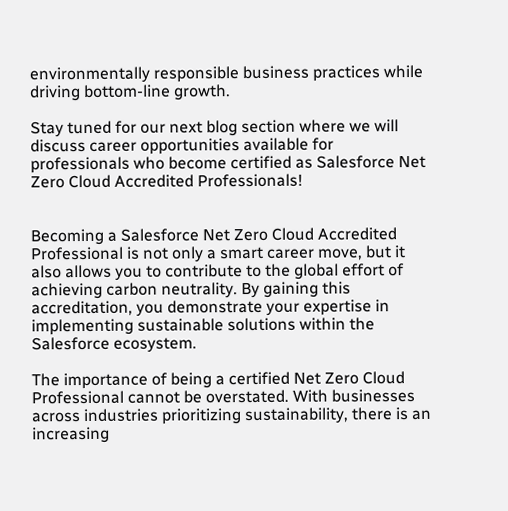environmentally responsible business practices while driving bottom-line growth.

Stay tuned for our next blog section where we will discuss career opportunities available for professionals who become certified as Salesforce Net Zero Cloud Accredited Professionals!


Becoming a Salesforce Net Zero Cloud Accredited Professional is not only a smart career move, but it also allows you to contribute to the global effort of achieving carbon neutrality. By gaining this accreditation, you demonstrate your expertise in implementing sustainable solutions within the Salesforce ecosystem.

The importance of being a certified Net Zero Cloud Professional cannot be overstated. With businesses across industries prioritizing sustainability, there is an increasing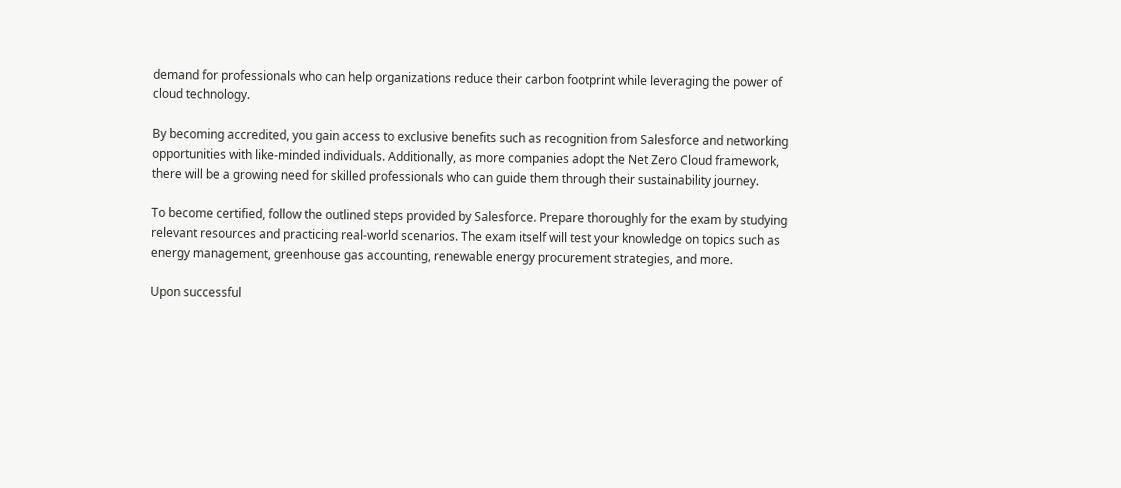demand for professionals who can help organizations reduce their carbon footprint while leveraging the power of cloud technology.

By becoming accredited, you gain access to exclusive benefits such as recognition from Salesforce and networking opportunities with like-minded individuals. Additionally, as more companies adopt the Net Zero Cloud framework, there will be a growing need for skilled professionals who can guide them through their sustainability journey.

To become certified, follow the outlined steps provided by Salesforce. Prepare thoroughly for the exam by studying relevant resources and practicing real-world scenarios. The exam itself will test your knowledge on topics such as energy management, greenhouse gas accounting, renewable energy procurement strategies, and more.

Upon successful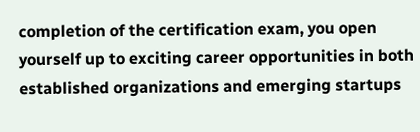completion of the certification exam, you open yourself up to exciting career opportunities in both established organizations and emerging startups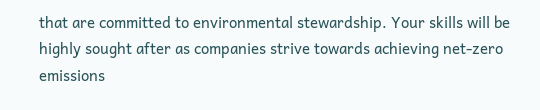that are committed to environmental stewardship. Your skills will be highly sought after as companies strive towards achieving net-zero emissions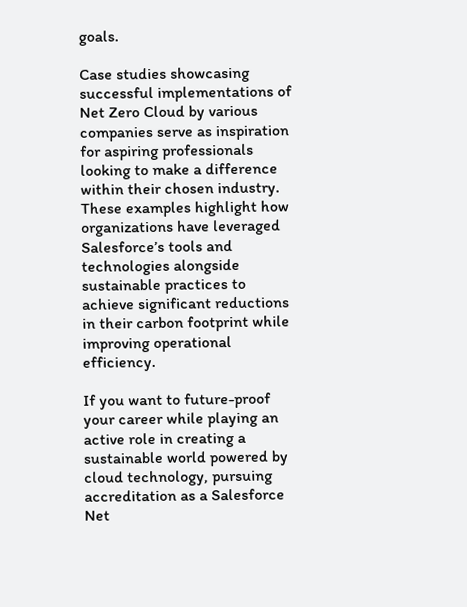goals.

Case studies showcasing successful implementations of Net Zero Cloud by various companies serve as inspiration for aspiring professionals looking to make a difference within their chosen industry. These examples highlight how organizations have leveraged Salesforce’s tools and technologies alongside sustainable practices to achieve significant reductions in their carbon footprint while improving operational efficiency.

If you want to future-proof your career while playing an active role in creating a sustainable world powered by cloud technology, pursuing accreditation as a Salesforce Net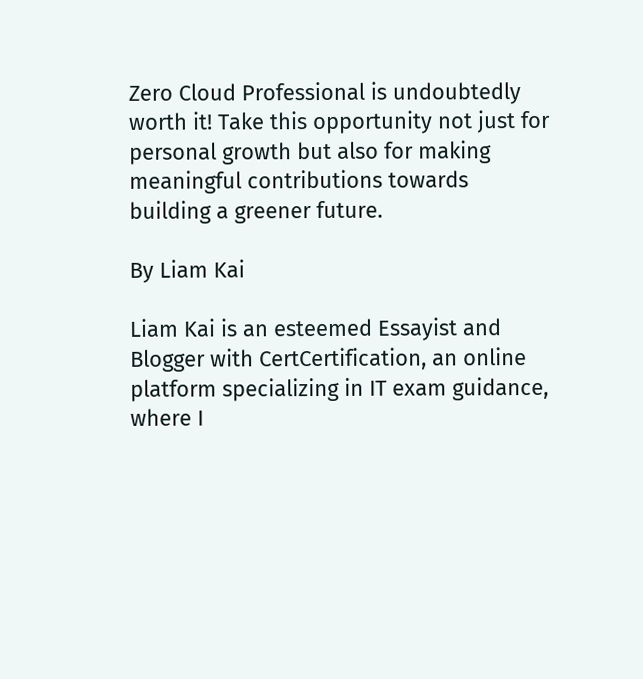Zero Cloud Professional is undoubtedly worth it! Take this opportunity not just for personal growth but also for making meaningful contributions towards building a greener future.

By Liam Kai

Liam Kai is an esteemed Essayist and Blogger with CertCertification, an online platform specializing in IT exam guidance, where I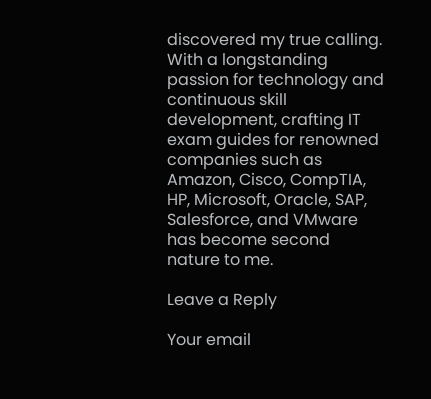discovered my true calling. With a longstanding passion for technology and continuous skill development, crafting IT exam guides for renowned companies such as Amazon, Cisco, CompTIA, HP, Microsoft, Oracle, SAP, Salesforce, and VMware has become second nature to me.

Leave a Reply

Your email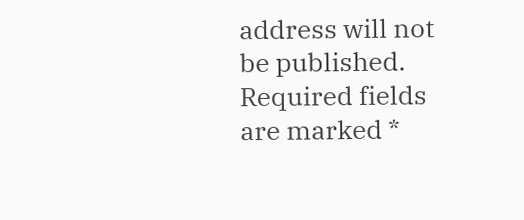address will not be published. Required fields are marked *